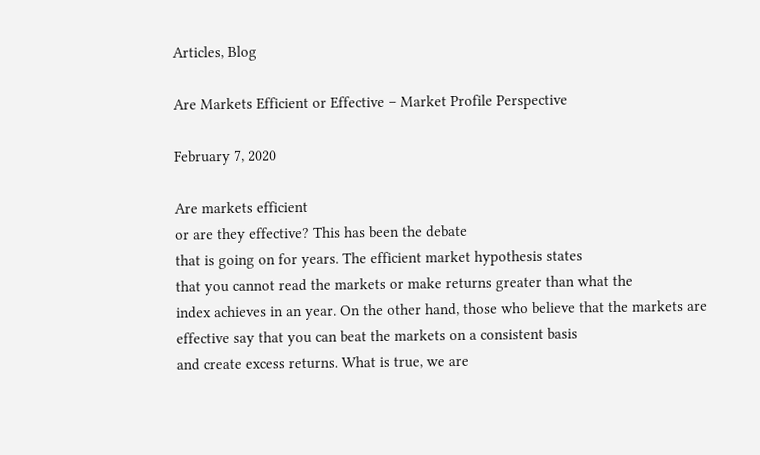Articles, Blog

Are Markets Efficient or Effective – Market Profile Perspective

February 7, 2020

Are markets efficient
or are they effective? This has been the debate
that is going on for years. The efficient market hypothesis states
that you cannot read the markets or make returns greater than what the
index achieves in an year. On the other hand, those who believe that the markets are
effective say that you can beat the markets on a consistent basis
and create excess returns. What is true, we are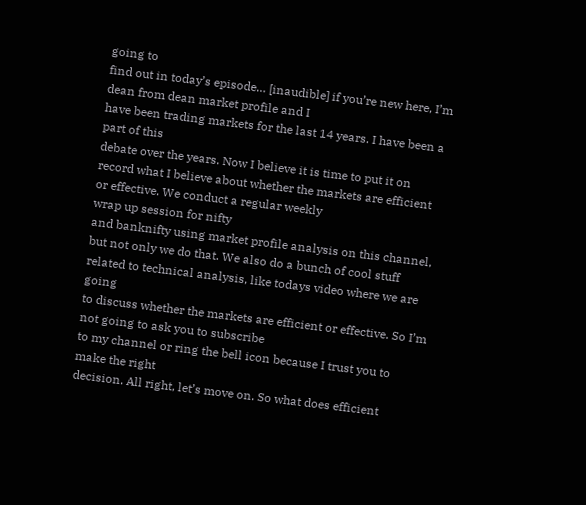going to
find out in today’s episode… [inaudible] if you’re new here, I’m dean from dean market profile and I
have been trading markets for the last 14 years. I have been a part of this
debate over the years. Now I believe it is time to put it on
record what I believe about whether the markets are efficient or effective. We conduct a regular weekly
wrap up session for nifty
and banknifty using market profile analysis on this channel,
but not only we do that. We also do a bunch of cool stuff
related to technical analysis, like todays video where we are going
to discuss whether the markets are efficient or effective. So I’m not going to ask you to subscribe
to my channel or ring the bell icon because I trust you to make the right
decision. All right, let’s move on. So what does efficient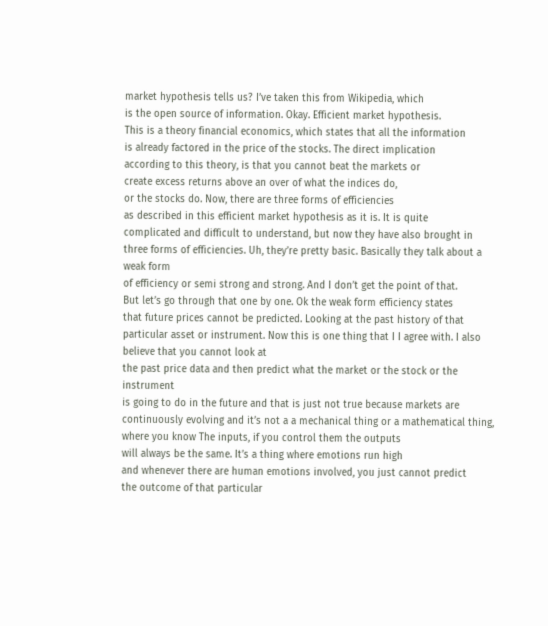market hypothesis tells us? I’ve taken this from Wikipedia, which
is the open source of information. Okay. Efficient market hypothesis.
This is a theory financial economics, which states that all the information
is already factored in the price of the stocks. The direct implication
according to this theory, is that you cannot beat the markets or
create excess returns above an over of what the indices do,
or the stocks do. Now, there are three forms of efficiencies
as described in this efficient market hypothesis as it is. It is quite
complicated and difficult to understand, but now they have also brought in
three forms of efficiencies. Uh, they’re pretty basic. Basically they talk about a weak form
of efficiency or semi strong and strong. And I don’t get the point of that.
But let’s go through that one by one. Ok the weak form efficiency states
that future prices cannot be predicted. Looking at the past history of that
particular asset or instrument. Now this is one thing that I I agree with. I also believe that you cannot look at
the past price data and then predict what the market or the stock or the instrument
is going to do in the future and that is just not true because markets are
continuously evolving and it’s not a a mechanical thing or a mathematical thing,
where you know The inputs, if you control them the outputs
will always be the same. It’s a thing where emotions run high
and whenever there are human emotions involved, you just cannot predict
the outcome of that particular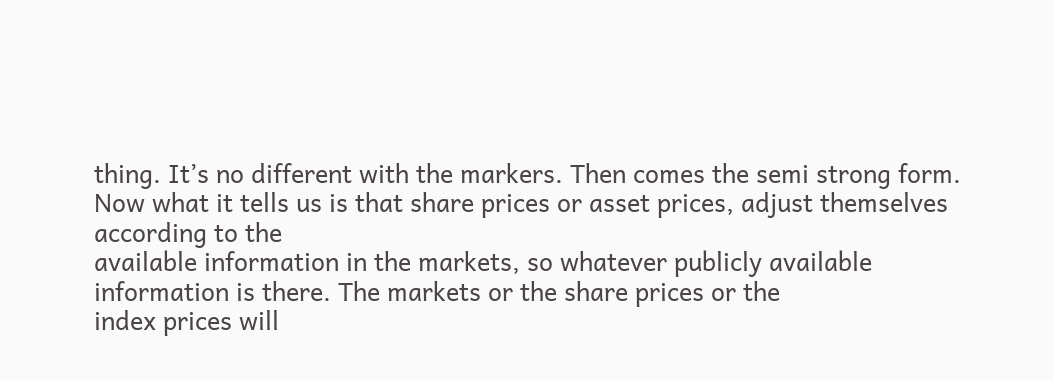thing. It’s no different with the markers. Then comes the semi strong form.
Now what it tells us is that share prices or asset prices, adjust themselves according to the
available information in the markets, so whatever publicly available
information is there. The markets or the share prices or the
index prices will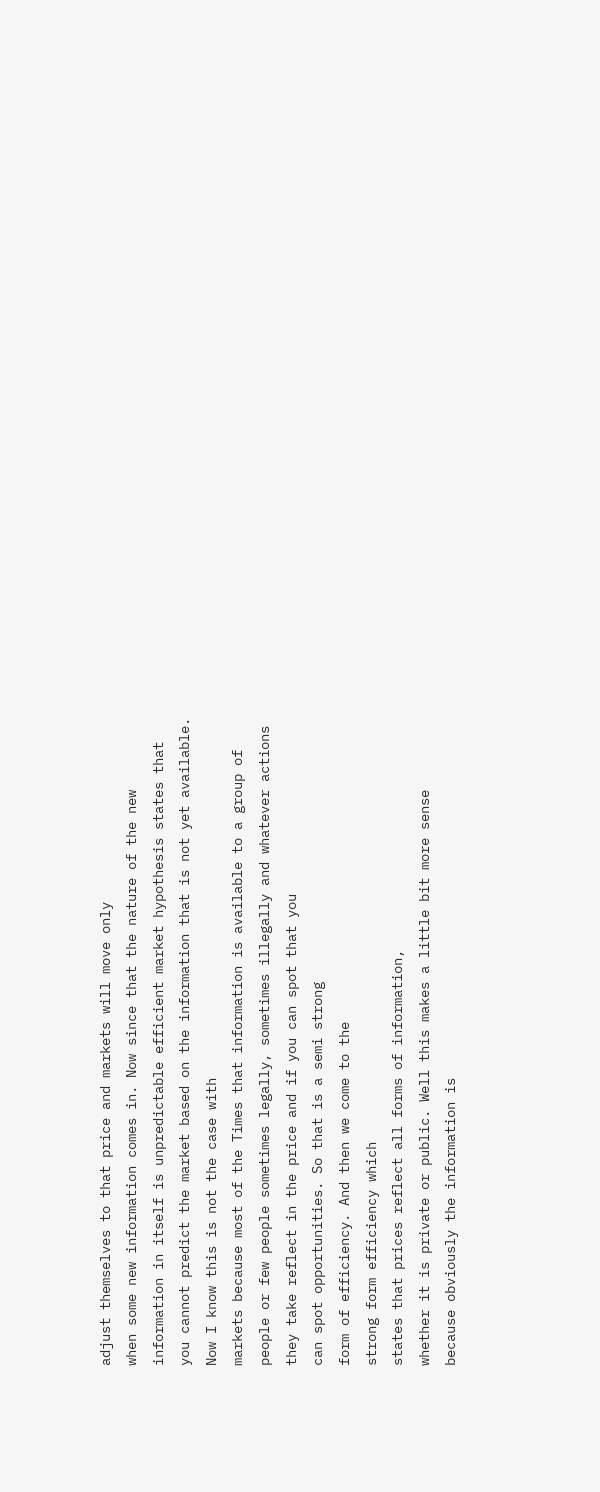adjust themselves to that price and markets will move only
when some new information comes in. Now since that the nature of the new
information in itself is unpredictable efficient market hypothesis states that
you cannot predict the market based on the information that is not yet available. Now I know this is not the case with
markets because most of the Times that information is available to a group of
people or few people sometimes legally, sometimes illegally and whatever actions
they take reflect in the price and if you can spot that you
can spot opportunities. So that is a semi strong
form of efficiency. And then we come to the
strong form efficiency which
states that prices reflect all forms of information,
whether it is private or public. Well this makes a little bit more sense
because obviously the information is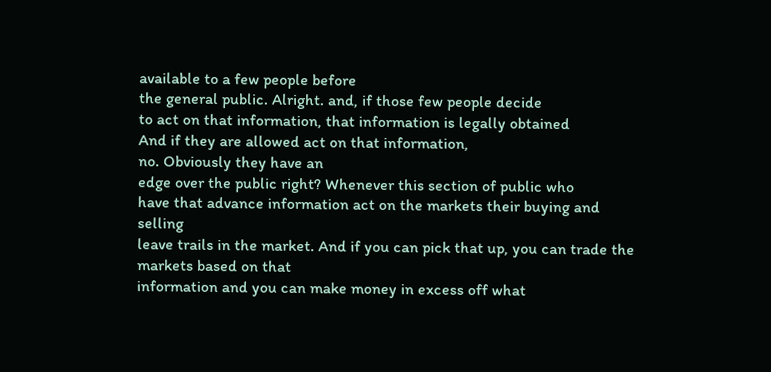available to a few people before
the general public. Alright. and, if those few people decide
to act on that information, that information is legally obtained
And if they are allowed act on that information,
no. Obviously they have an
edge over the public right? Whenever this section of public who
have that advance information act on the markets their buying and selling
leave trails in the market. And if you can pick that up, you can trade the markets based on that
information and you can make money in excess off what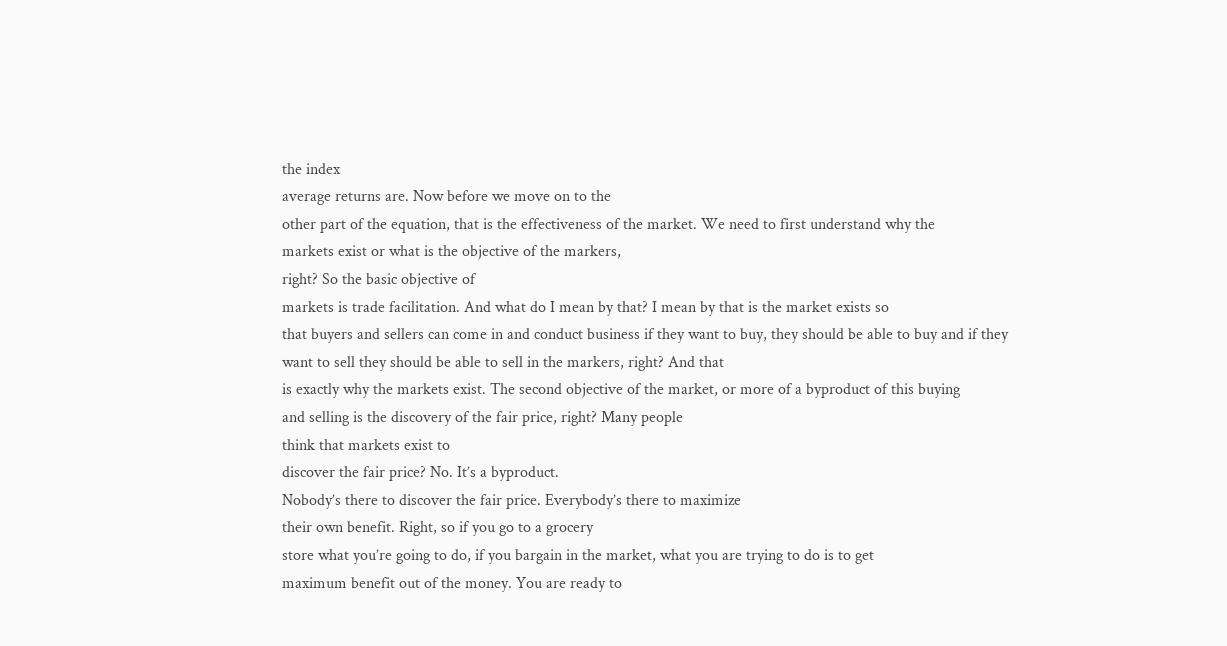the index
average returns are. Now before we move on to the
other part of the equation, that is the effectiveness of the market. We need to first understand why the
markets exist or what is the objective of the markers,
right? So the basic objective of
markets is trade facilitation. And what do I mean by that? I mean by that is the market exists so
that buyers and sellers can come in and conduct business if they want to buy, they should be able to buy and if they
want to sell they should be able to sell in the markers, right? And that
is exactly why the markets exist. The second objective of the market, or more of a byproduct of this buying
and selling is the discovery of the fair price, right? Many people
think that markets exist to
discover the fair price? No. It’s a byproduct.
Nobody’s there to discover the fair price. Everybody’s there to maximize
their own benefit. Right, so if you go to a grocery
store what you’re going to do, if you bargain in the market, what you are trying to do is to get
maximum benefit out of the money. You are ready to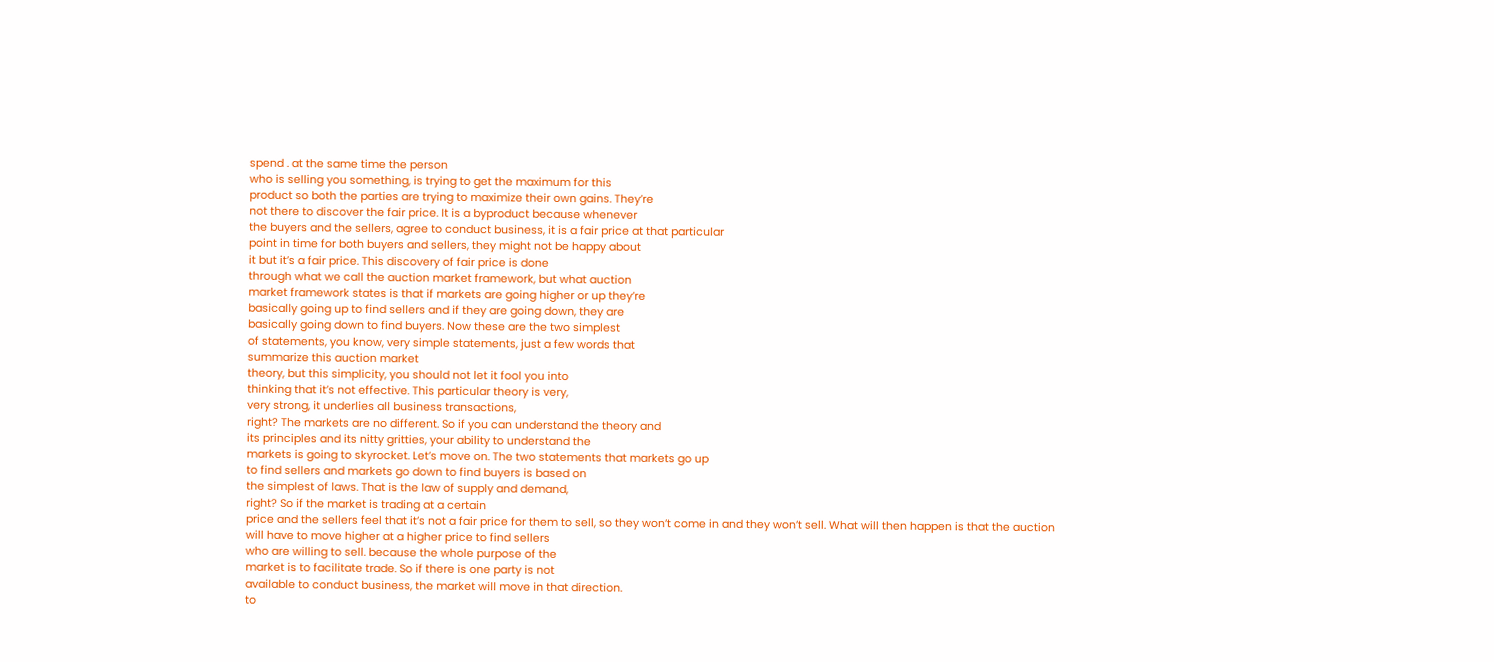spend . at the same time the person
who is selling you something, is trying to get the maximum for this
product so both the parties are trying to maximize their own gains. They’re
not there to discover the fair price. It is a byproduct because whenever
the buyers and the sellers, agree to conduct business, it is a fair price at that particular
point in time for both buyers and sellers, they might not be happy about
it but it’s a fair price. This discovery of fair price is done
through what we call the auction market framework, but what auction
market framework states is that if markets are going higher or up they’re
basically going up to find sellers and if they are going down, they are
basically going down to find buyers. Now these are the two simplest
of statements, you know, very simple statements, just a few words that
summarize this auction market
theory, but this simplicity, you should not let it fool you into
thinking that it’s not effective. This particular theory is very,
very strong, it underlies all business transactions,
right? The markets are no different. So if you can understand the theory and
its principles and its nitty gritties, your ability to understand the
markets is going to skyrocket. Let’s move on. The two statements that markets go up
to find sellers and markets go down to find buyers is based on
the simplest of laws. That is the law of supply and demand,
right? So if the market is trading at a certain
price and the sellers feel that it’s not a fair price for them to sell, so they won’t come in and they won’t sell. What will then happen is that the auction
will have to move higher at a higher price to find sellers
who are willing to sell. because the whole purpose of the
market is to facilitate trade. So if there is one party is not
available to conduct business, the market will move in that direction.
to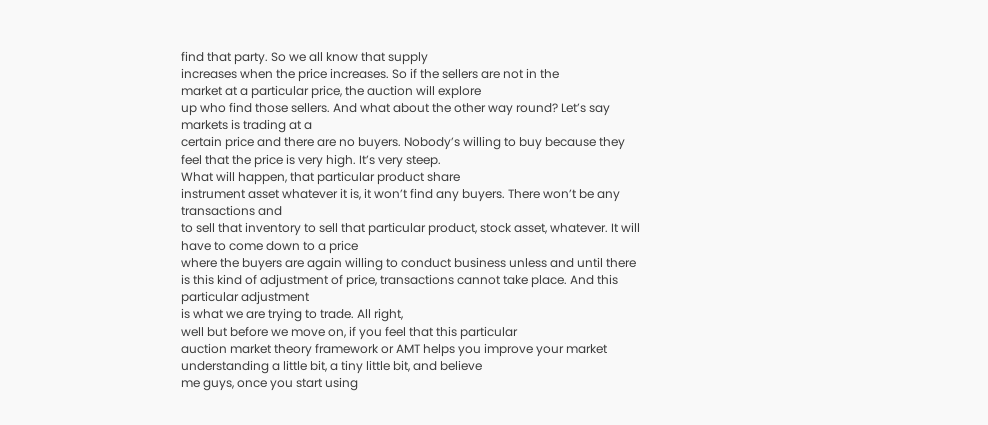find that party. So we all know that supply
increases when the price increases. So if the sellers are not in the
market at a particular price, the auction will explore
up who find those sellers. And what about the other way round? Let’s say markets is trading at a
certain price and there are no buyers. Nobody’s willing to buy because they
feel that the price is very high. It’s very steep.
What will happen, that particular product share
instrument asset whatever it is, it won’t find any buyers. There won’t be any transactions and
to sell that inventory to sell that particular product, stock asset, whatever. It will have to come down to a price
where the buyers are again willing to conduct business unless and until there
is this kind of adjustment of price, transactions cannot take place. And this particular adjustment
is what we are trying to trade. All right,
well but before we move on, if you feel that this particular
auction market theory framework or AMT helps you improve your market
understanding a little bit, a tiny little bit, and believe
me guys, once you start using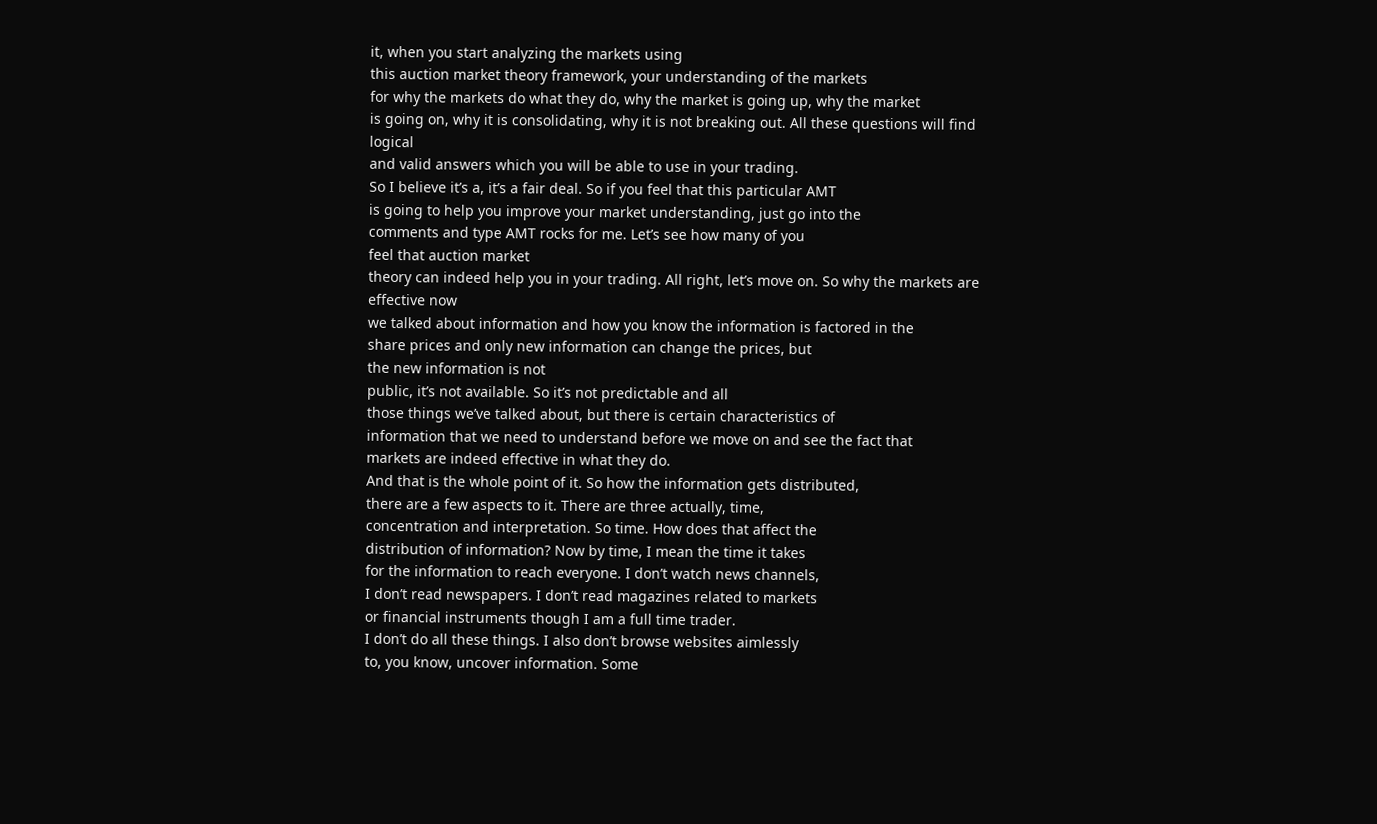it, when you start analyzing the markets using
this auction market theory framework, your understanding of the markets
for why the markets do what they do, why the market is going up, why the market
is going on, why it is consolidating, why it is not breaking out. All these questions will find logical
and valid answers which you will be able to use in your trading.
So I believe it’s a, it’s a fair deal. So if you feel that this particular AMT
is going to help you improve your market understanding, just go into the
comments and type AMT rocks for me. Let’s see how many of you
feel that auction market
theory can indeed help you in your trading. All right, let’s move on. So why the markets are effective now
we talked about information and how you know the information is factored in the
share prices and only new information can change the prices, but
the new information is not
public, it’s not available. So it’s not predictable and all
those things we’ve talked about, but there is certain characteristics of
information that we need to understand before we move on and see the fact that
markets are indeed effective in what they do.
And that is the whole point of it. So how the information gets distributed,
there are a few aspects to it. There are three actually, time,
concentration and interpretation. So time. How does that affect the
distribution of information? Now by time, I mean the time it takes
for the information to reach everyone. I don’t watch news channels,
I don’t read newspapers. I don’t read magazines related to markets
or financial instruments though I am a full time trader.
I don’t do all these things. I also don’t browse websites aimlessly
to, you know, uncover information. Some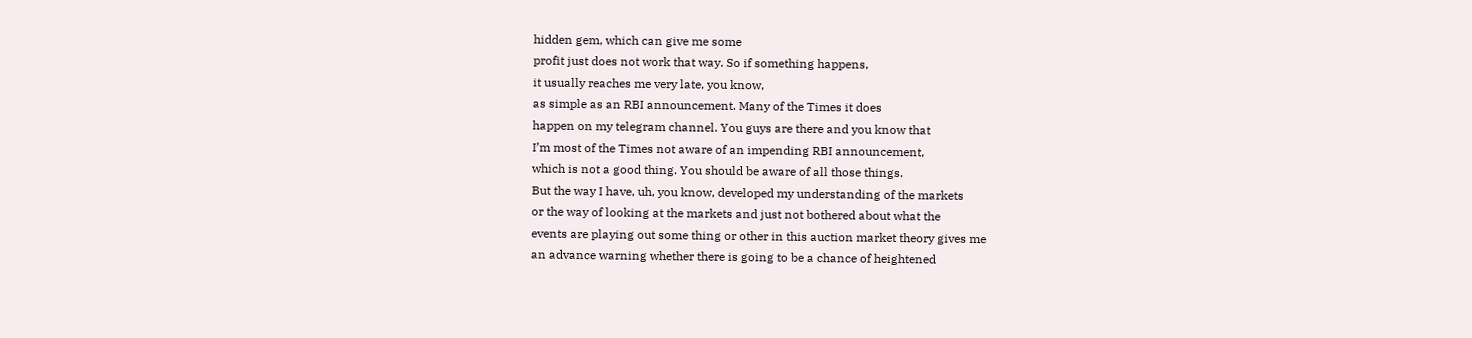hidden gem, which can give me some
profit just does not work that way. So if something happens,
it usually reaches me very late, you know,
as simple as an RBI announcement. Many of the Times it does
happen on my telegram channel. You guys are there and you know that
I’m most of the Times not aware of an impending RBI announcement,
which is not a good thing. You should be aware of all those things.
But the way I have, uh, you know, developed my understanding of the markets
or the way of looking at the markets and just not bothered about what the
events are playing out some thing or other in this auction market theory gives me
an advance warning whether there is going to be a chance of heightened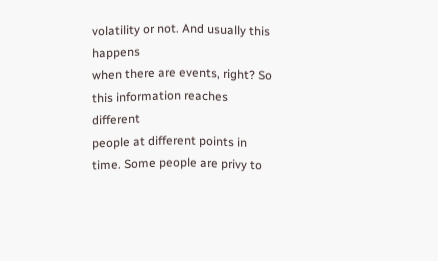volatility or not. And usually this happens
when there are events, right? So this information reaches different
people at different points in time. Some people are privy to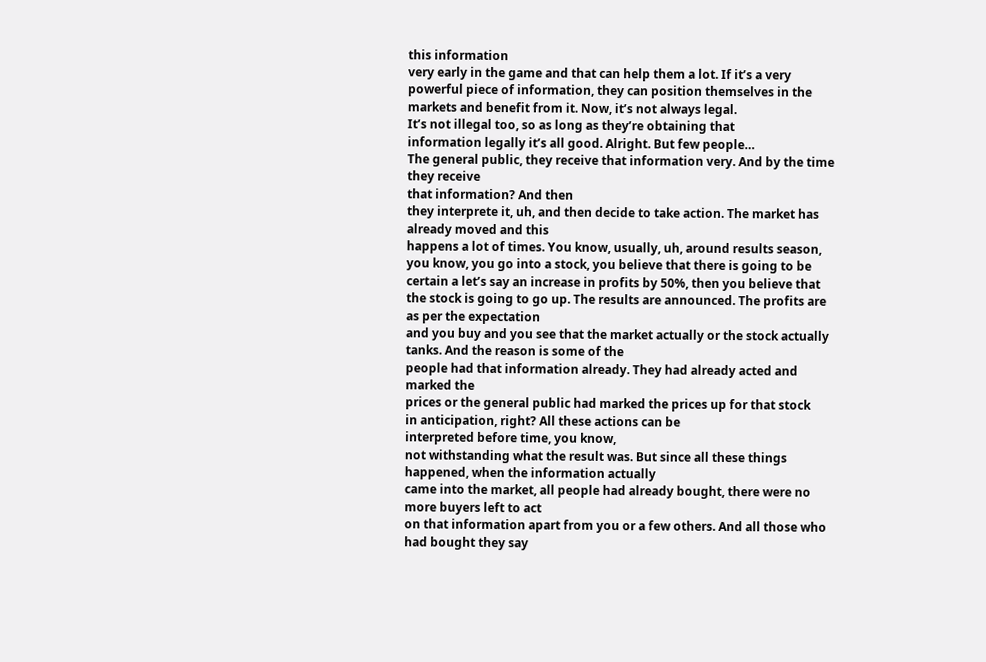this information
very early in the game and that can help them a lot. If it’s a very
powerful piece of information, they can position themselves in the
markets and benefit from it. Now, it’s not always legal.
It’s not illegal too, so as long as they’re obtaining that
information legally it’s all good. Alright. But few people…
The general public, they receive that information very. And by the time they receive
that information? And then
they interprete it, uh, and then decide to take action. The market has already moved and this
happens a lot of times. You know, usually, uh, around results season,
you know, you go into a stock, you believe that there is going to be
certain a let’s say an increase in profits by 50%, then you believe that
the stock is going to go up. The results are announced. The profits are as per the expectation
and you buy and you see that the market actually or the stock actually tanks. And the reason is some of the
people had that information already. They had already acted and marked the
prices or the general public had marked the prices up for that stock
in anticipation, right? All these actions can be
interpreted before time, you know,
not withstanding what the result was. But since all these things happened, when the information actually
came into the market, all people had already bought, there were no more buyers left to act
on that information apart from you or a few others. And all those who had bought they say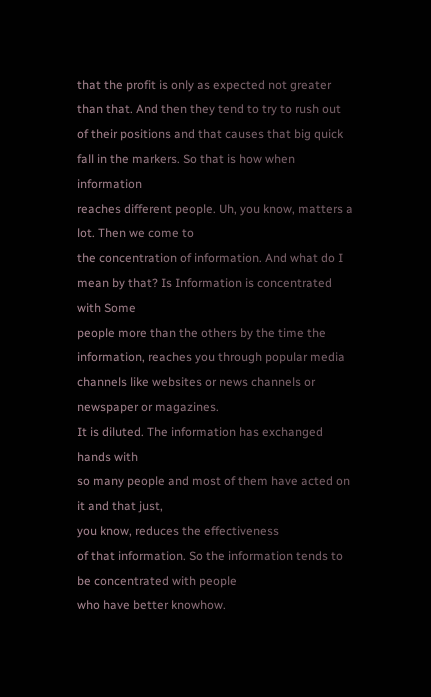that the profit is only as expected not greater than that. And then they tend to try to rush out
of their positions and that causes that big quick fall in the markers. So that is how when information
reaches different people. Uh, you know, matters a lot. Then we come to
the concentration of information. And what do I mean by that? Is Information is concentrated with Some
people more than the others by the time the information, reaches you through popular media
channels like websites or news channels or newspaper or magazines.
It is diluted. The information has exchanged hands with
so many people and most of them have acted on it and that just,
you know, reduces the effectiveness
of that information. So the information tends to
be concentrated with people
who have better knowhow.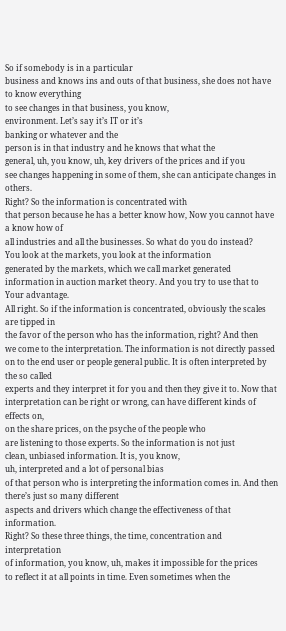So if somebody is in a particular
business and knows ins and outs of that business, she does not have to know everything
to see changes in that business, you know,
environment. Let’s say it’s IT or it’s
banking or whatever and the
person is in that industry and he knows that what the
general, uh, you know, uh, key drivers of the prices and if you
see changes happening in some of them, she can anticipate changes in others.
Right? So the information is concentrated with
that person because he has a better know how, Now you cannot have a know how of
all industries and all the businesses. So what do you do instead?
You look at the markets, you look at the information
generated by the markets, which we call market generated
information in auction market theory. And you try to use that to Your advantage.
All right. So if the information is concentrated, obviously the scales are tipped in
the favor of the person who has the information, right? And then
we come to the interpretation. The information is not directly passed
on to the end user or people general public. It is often interpreted by the so called
experts and they interpret it for you and then they give it to. Now that
interpretation can be right or wrong, can have different kinds of effects on,
on the share prices, on the psyche of the people who
are listening to those experts. So the information is not just
clean, unbiased information. It is, you know,
uh, interpreted and a lot of personal bias
of that person who is interpreting the information comes in. And then there’s just so many different
aspects and drivers which change the effectiveness of that information.
Right? So these three things, the time, concentration and interpretation
of information, you know, uh, makes it impossible for the prices
to reflect it at all points in time. Even sometimes when the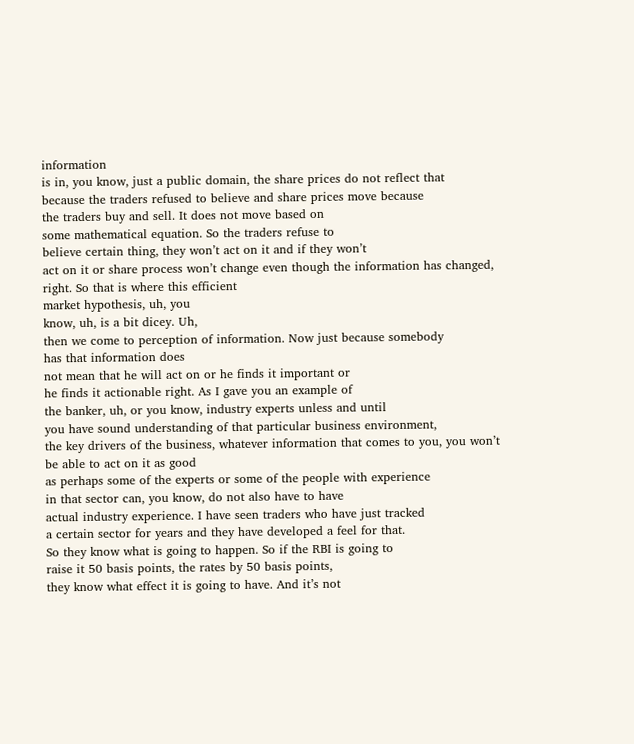information
is in, you know, just a public domain, the share prices do not reflect that
because the traders refused to believe and share prices move because
the traders buy and sell. It does not move based on
some mathematical equation. So the traders refuse to
believe certain thing, they won’t act on it and if they won’t
act on it or share process won’t change even though the information has changed,
right. So that is where this efficient
market hypothesis, uh, you
know, uh, is a bit dicey. Uh,
then we come to perception of information. Now just because somebody
has that information does
not mean that he will act on or he finds it important or
he finds it actionable right. As I gave you an example of
the banker, uh, or you know, industry experts unless and until
you have sound understanding of that particular business environment,
the key drivers of the business, whatever information that comes to you, you won’t be able to act on it as good
as perhaps some of the experts or some of the people with experience
in that sector can, you know, do not also have to have
actual industry experience. I have seen traders who have just tracked
a certain sector for years and they have developed a feel for that.
So they know what is going to happen. So if the RBI is going to
raise it 50 basis points, the rates by 50 basis points,
they know what effect it is going to have. And it’s not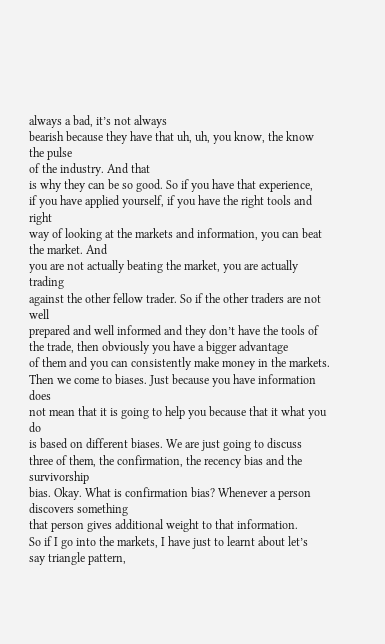always a bad, it’s not always
bearish because they have that uh, uh, you know, the know the pulse
of the industry. And that
is why they can be so good. So if you have that experience,
if you have applied yourself, if you have the right tools and right
way of looking at the markets and information, you can beat the market. And
you are not actually beating the market, you are actually trading
against the other fellow trader. So if the other traders are not well
prepared and well informed and they don’t have the tools of the trade, then obviously you have a bigger advantage
of them and you can consistently make money in the markets.
Then we come to biases. Just because you have information does
not mean that it is going to help you because that it what you do
is based on different biases. We are just going to discuss
three of them, the confirmation, the recency bias and the survivorship
bias. Okay. What is confirmation bias? Whenever a person discovers something
that person gives additional weight to that information.
So if I go into the markets, I have just to learnt about let’s
say triangle pattern,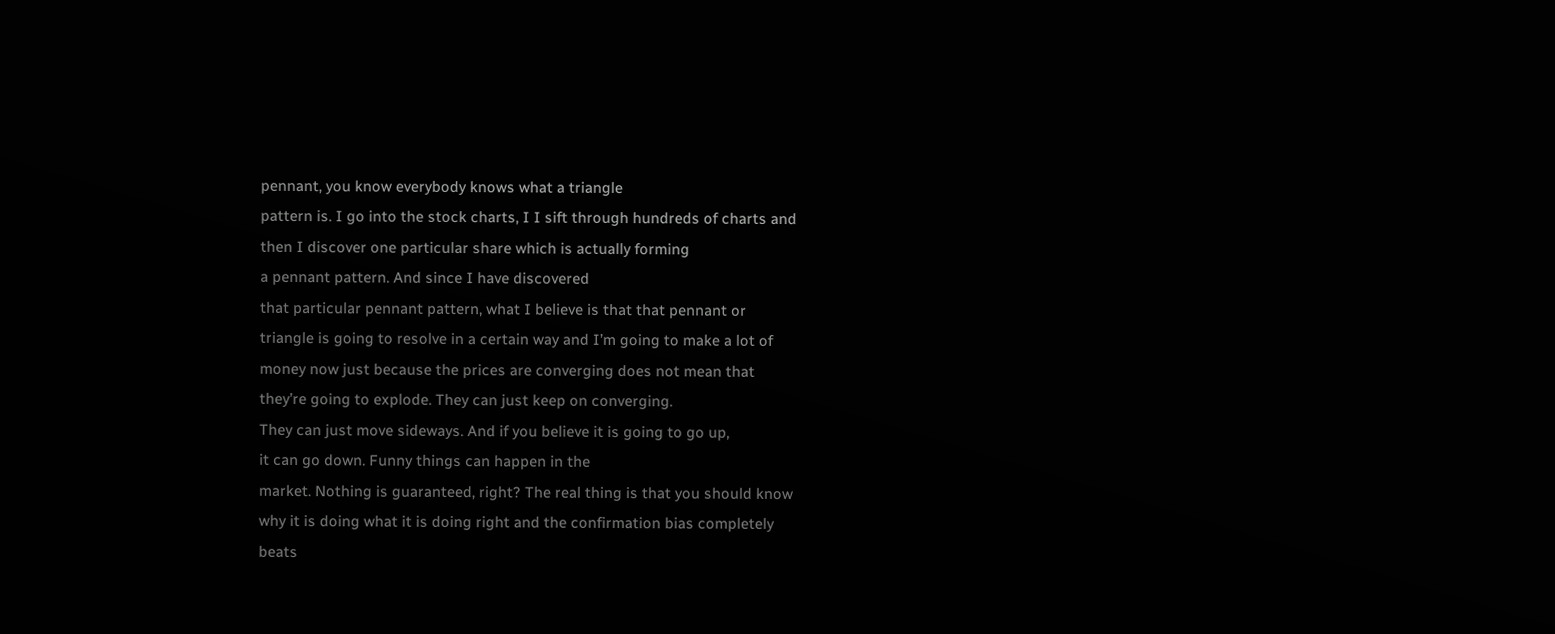pennant, you know everybody knows what a triangle
pattern is. I go into the stock charts, I I sift through hundreds of charts and
then I discover one particular share which is actually forming
a pennant pattern. And since I have discovered
that particular pennant pattern, what I believe is that that pennant or
triangle is going to resolve in a certain way and I’m going to make a lot of
money now just because the prices are converging does not mean that
they’re going to explode. They can just keep on converging.
They can just move sideways. And if you believe it is going to go up,
it can go down. Funny things can happen in the
market. Nothing is guaranteed, right? The real thing is that you should know
why it is doing what it is doing right and the confirmation bias completely
beats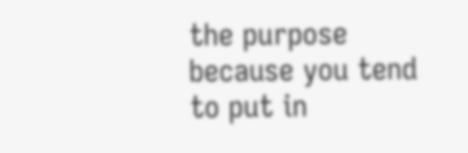the purpose because you tend to put in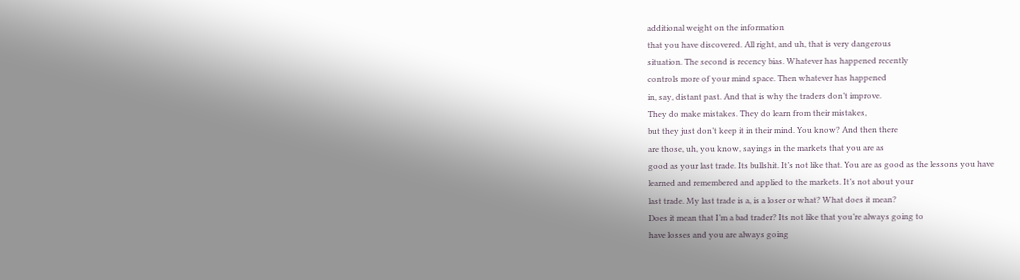additional weight on the information
that you have discovered. All right, and uh, that is very dangerous
situation. The second is recency bias. Whatever has happened recently
controls more of your mind space. Then whatever has happened
in, say, distant past. And that is why the traders don’t improve.
They do make mistakes. They do learn from their mistakes,
but they just don’t keep it in their mind. You know? And then there
are those, uh, you know, sayings in the markets that you are as
good as your last trade. Its bullshit. It’s not like that. You are as good as the lessons you have
learned and remembered and applied to the markets. It’s not about your
last trade. My last trade is a, is a loser or what? What does it mean?
Does it mean that I’m a bad trader? Its not like that you’re always going to
have losses and you are always going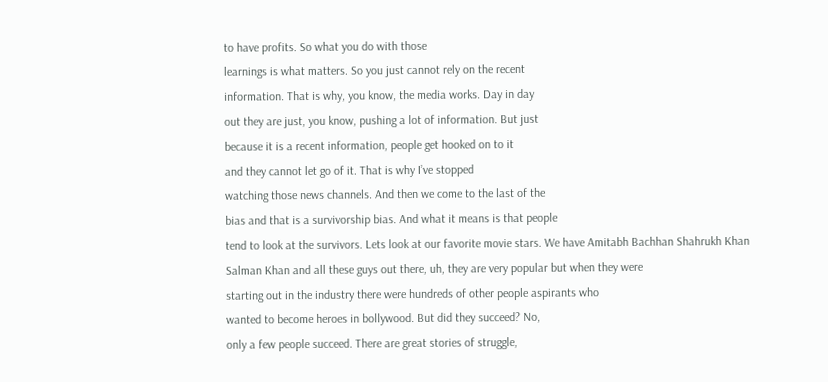to have profits. So what you do with those
learnings is what matters. So you just cannot rely on the recent
information. That is why, you know, the media works. Day in day
out they are just, you know, pushing a lot of information. But just
because it is a recent information, people get hooked on to it
and they cannot let go of it. That is why I’ve stopped
watching those news channels. And then we come to the last of the
bias and that is a survivorship bias. And what it means is that people
tend to look at the survivors. Lets look at our favorite movie stars. We have Amitabh Bachhan Shahrukh Khan
Salman Khan and all these guys out there, uh, they are very popular but when they were
starting out in the industry there were hundreds of other people aspirants who
wanted to become heroes in bollywood. But did they succeed? No,
only a few people succeed. There are great stories of struggle,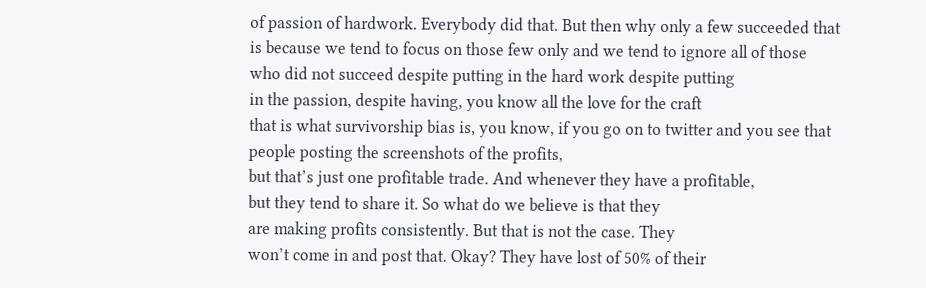of passion of hardwork. Everybody did that. But then why only a few succeeded that
is because we tend to focus on those few only and we tend to ignore all of those
who did not succeed despite putting in the hard work despite putting
in the passion, despite having, you know all the love for the craft
that is what survivorship bias is, you know, if you go on to twitter and you see that
people posting the screenshots of the profits,
but that’s just one profitable trade. And whenever they have a profitable,
but they tend to share it. So what do we believe is that they
are making profits consistently. But that is not the case. They
won’t come in and post that. Okay? They have lost of 50% of their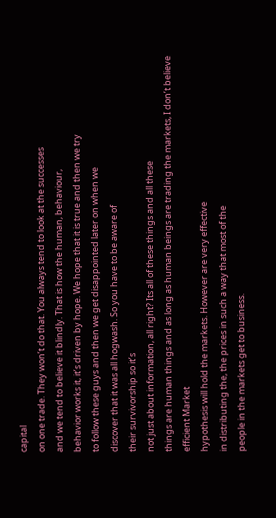capital
on one trade. They won’t do that. You always tend to look at the successes
and we tend to believe it blindly. That is how the human, behaviour,
behavior works it, it’s driven by hope. We hope that it is true and then we try
to follow these guys and then we get disappointed later on when we
discover that it was all hogwash. So you have to be aware of
their survivorship so it’s
not just about information, all right? Its all of these things and all these
things are human things and as long as human beings are trading the markets, I don’t believe efficient Market
hypothesis will hold the markets. However are very effective
in distributing the, the prices in such a way that most of the
people in the markets get to business.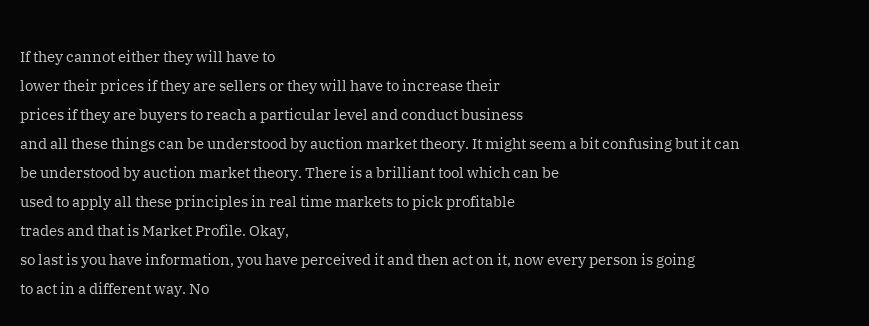If they cannot either they will have to
lower their prices if they are sellers or they will have to increase their
prices if they are buyers to reach a particular level and conduct business
and all these things can be understood by auction market theory. It might seem a bit confusing but it can
be understood by auction market theory. There is a brilliant tool which can be
used to apply all these principles in real time markets to pick profitable
trades and that is Market Profile. Okay,
so last is you have information, you have perceived it and then act on it, now every person is going
to act in a different way. No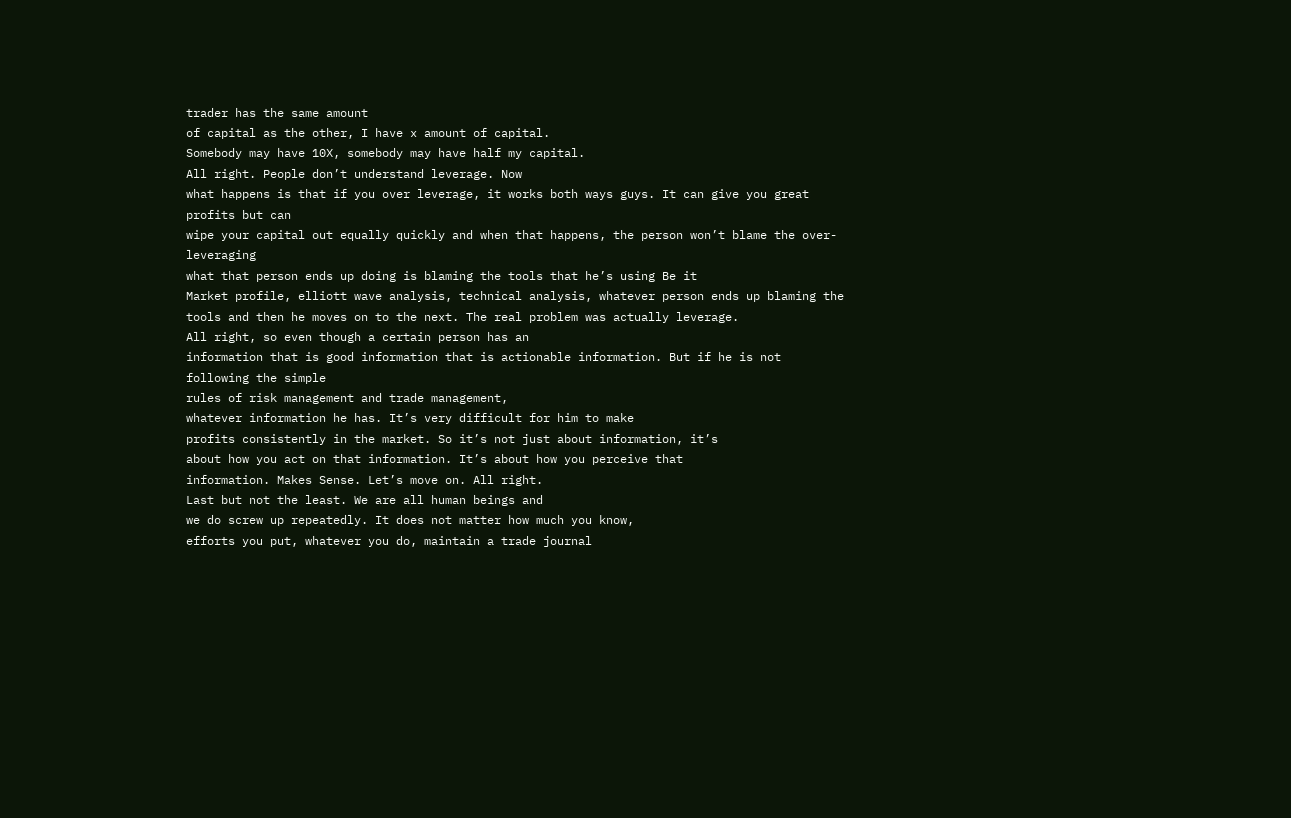trader has the same amount
of capital as the other, I have x amount of capital.
Somebody may have 10X, somebody may have half my capital.
All right. People don’t understand leverage. Now
what happens is that if you over leverage, it works both ways guys. It can give you great profits but can
wipe your capital out equally quickly and when that happens, the person won’t blame the over-leveraging
what that person ends up doing is blaming the tools that he’s using Be it
Market profile, elliott wave analysis, technical analysis, whatever person ends up blaming the
tools and then he moves on to the next. The real problem was actually leverage.
All right, so even though a certain person has an
information that is good information that is actionable information. But if he is not following the simple
rules of risk management and trade management,
whatever information he has. It’s very difficult for him to make
profits consistently in the market. So it’s not just about information, it’s
about how you act on that information. It’s about how you perceive that
information. Makes Sense. Let’s move on. All right.
Last but not the least. We are all human beings and
we do screw up repeatedly. It does not matter how much you know,
efforts you put, whatever you do, maintain a trade journal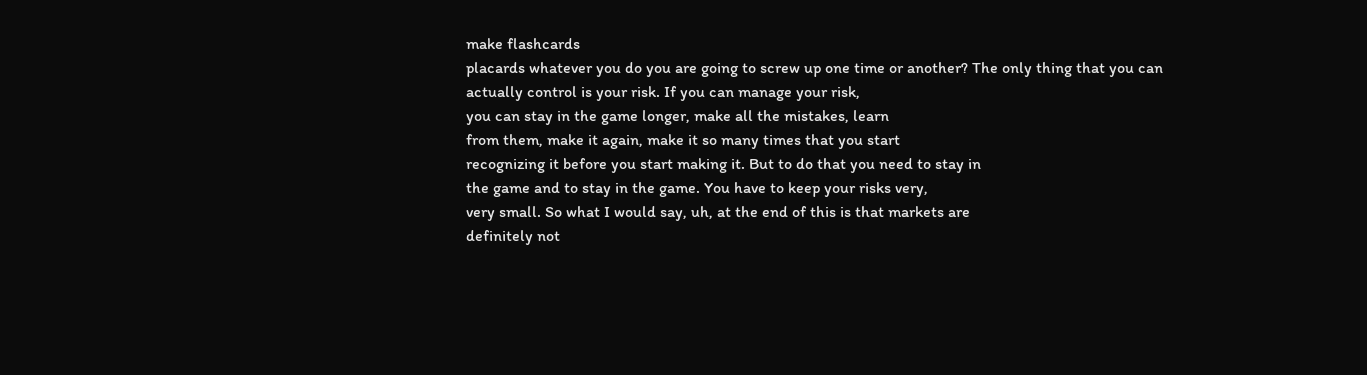make flashcards
placards whatever you do you are going to screw up one time or another? The only thing that you can
actually control is your risk. If you can manage your risk,
you can stay in the game longer, make all the mistakes, learn
from them, make it again, make it so many times that you start
recognizing it before you start making it. But to do that you need to stay in
the game and to stay in the game. You have to keep your risks very,
very small. So what I would say, uh, at the end of this is that markets are
definitely not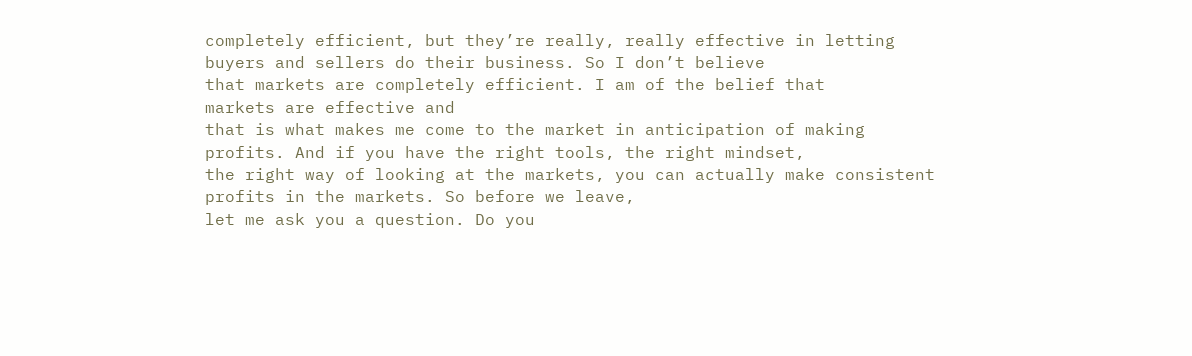completely efficient, but they’re really, really effective in letting
buyers and sellers do their business. So I don’t believe
that markets are completely efficient. I am of the belief that
markets are effective and
that is what makes me come to the market in anticipation of making
profits. And if you have the right tools, the right mindset,
the right way of looking at the markets, you can actually make consistent
profits in the markets. So before we leave,
let me ask you a question. Do you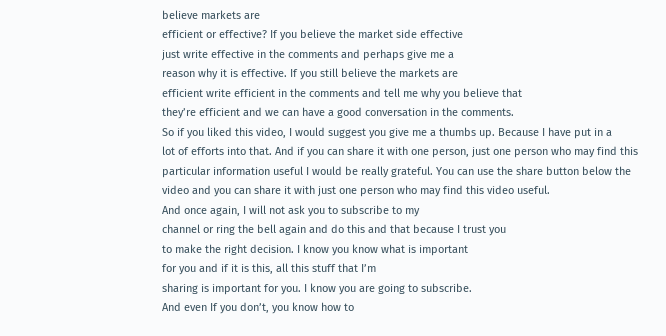believe markets are
efficient or effective? If you believe the market side effective
just write effective in the comments and perhaps give me a
reason why it is effective. If you still believe the markets are
efficient write efficient in the comments and tell me why you believe that
they’re efficient and we can have a good conversation in the comments.
So if you liked this video, I would suggest you give me a thumbs up. Because I have put in a
lot of efforts into that. And if you can share it with one person, just one person who may find this
particular information useful I would be really grateful. You can use the share button below the
video and you can share it with just one person who may find this video useful.
And once again, I will not ask you to subscribe to my
channel or ring the bell again and do this and that because I trust you
to make the right decision. I know you know what is important
for you and if it is this, all this stuff that I’m
sharing is important for you. I know you are going to subscribe.
And even If you don’t, you know how to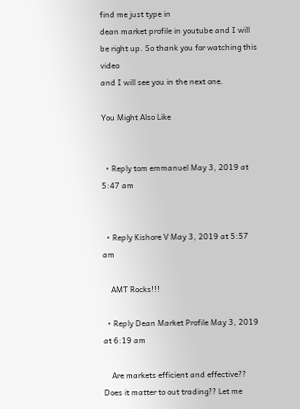find me just type in
dean market profile in youtube and I will be right up. So thank you for watching this video
and I will see you in the next one.

You Might Also Like


  • Reply tom emmanuel May 3, 2019 at 5:47 am


  • Reply Kishore V May 3, 2019 at 5:57 am

    AMT Rocks!!!

  • Reply Dean Market Profile May 3, 2019 at 6:19 am

    Are markets efficient and effective?? Does it matter to out trading?? Let me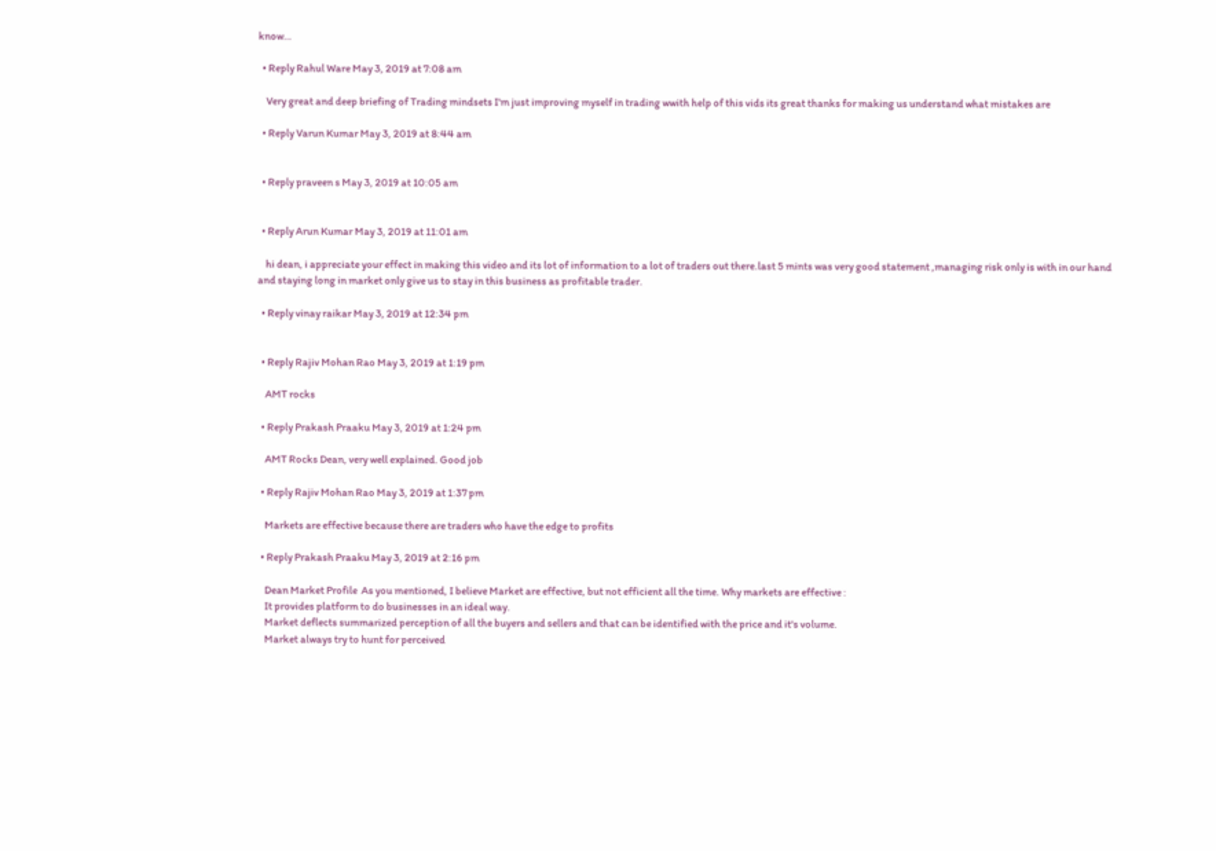know…

  • Reply Rahul Ware May 3, 2019 at 7:08 am

    Very great and deep briefing of Trading mindsets I'm just improving myself in trading wwith help of this vids its great thanks for making us understand what mistakes are

  • Reply Varun Kumar May 3, 2019 at 8:44 am


  • Reply praveen s May 3, 2019 at 10:05 am


  • Reply Arun Kumar May 3, 2019 at 11:01 am

    hi dean, i appreciate your effect in making this video and its lot of information to a lot of traders out there.last 5 mints was very good statement ,managing risk only is with in our hand and staying long in market only give us to stay in this business as profitable trader.

  • Reply vinay raikar May 3, 2019 at 12:34 pm


  • Reply Rajiv Mohan Rao May 3, 2019 at 1:19 pm

    AMT rocks

  • Reply Prakash Praaku May 3, 2019 at 1:24 pm

    AMT Rocks Dean, very well explained. Good job

  • Reply Rajiv Mohan Rao May 3, 2019 at 1:37 pm

    Markets are effective because there are traders who have the edge to profits

  • Reply Prakash Praaku May 3, 2019 at 2:16 pm

    Dean Market Profile  As you mentioned, I believe Market are effective, but not efficient all the time. Why markets are effective :
    It provides platform to do businesses in an ideal way.
    Market deflects summarized perception of all the buyers and sellers and that can be identified with the price and it's volume.
    Market always try to hunt for perceived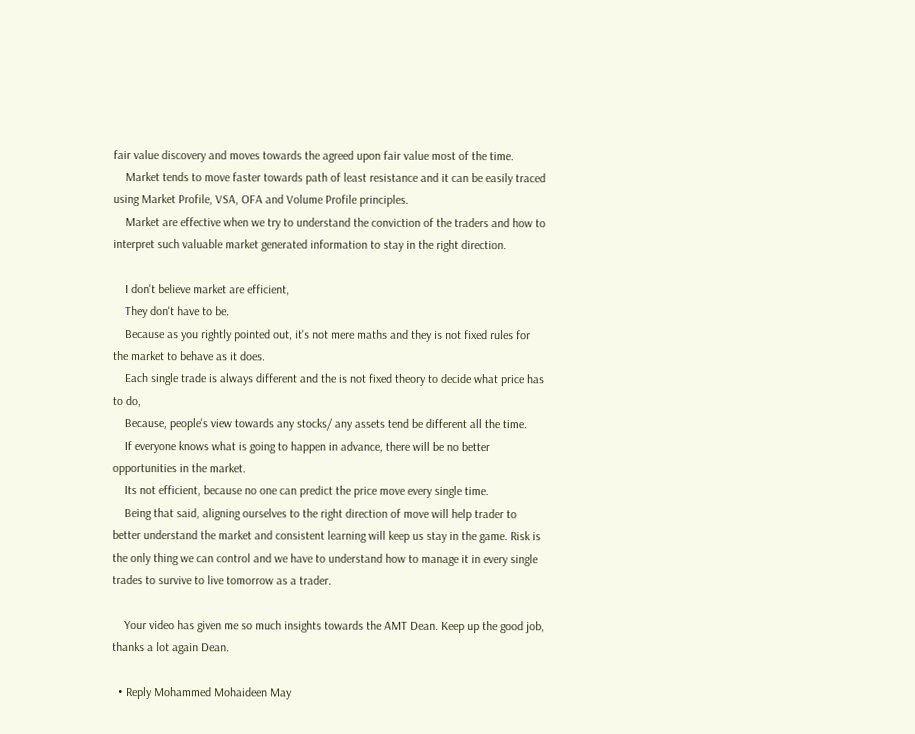fair value discovery and moves towards the agreed upon fair value most of the time.
    Market tends to move faster towards path of least resistance and it can be easily traced using Market Profile, VSA, OFA and Volume Profile principles.
    Market are effective when we try to understand the conviction of the traders and how to interpret such valuable market generated information to stay in the right direction.

    I don't believe market are efficient,
    They don't have to be.
    Because as you rightly pointed out, it's not mere maths and they is not fixed rules for the market to behave as it does.
    Each single trade is always different and the is not fixed theory to decide what price has to do,
    Because, people's view towards any stocks/ any assets tend be different all the time.
    If everyone knows what is going to happen in advance, there will be no better opportunities in the market.
    Its not efficient, because no one can predict the price move every single time.
    Being that said, aligning ourselves to the right direction of move will help trader to better understand the market and consistent learning will keep us stay in the game. Risk is the only thing we can control and we have to understand how to manage it in every single trades to survive to live tomorrow as a trader.

    Your video has given me so much insights towards the AMT Dean. Keep up the good job, thanks a lot again Dean.

  • Reply Mohammed Mohaideen May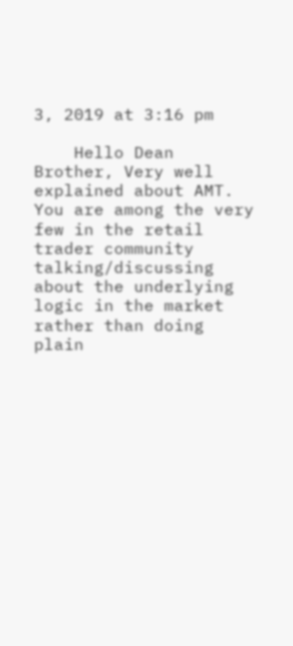3, 2019 at 3:16 pm

    Hello Dean Brother, Very well explained about AMT. You are among the very few in the retail trader community talking/discussing about the underlying logic in the market rather than doing plain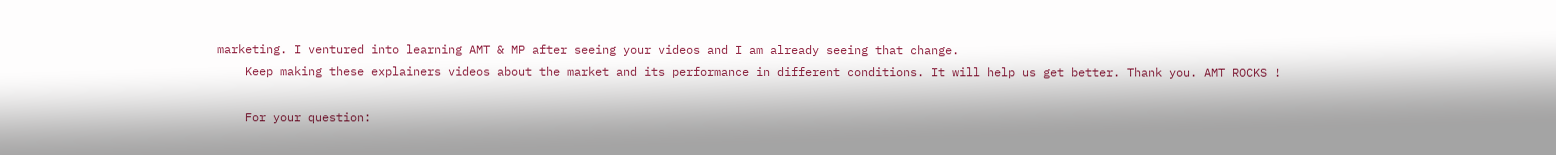marketing. I ventured into learning AMT & MP after seeing your videos and I am already seeing that change.
    Keep making these explainers videos about the market and its performance in different conditions. It will help us get better. Thank you. AMT ROCKS !

    For your question: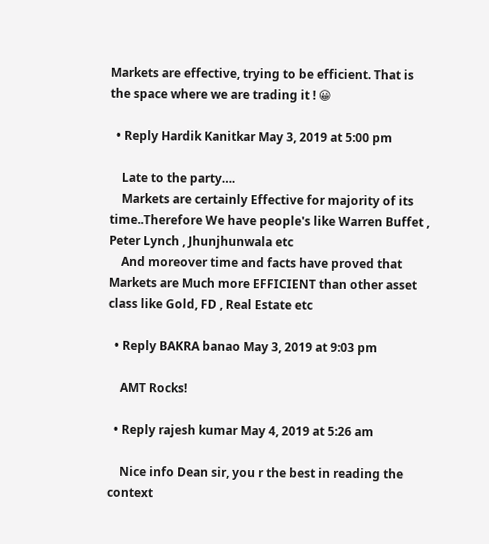Markets are effective, trying to be efficient. That is the space where we are trading it ! 😀

  • Reply Hardik Kanitkar May 3, 2019 at 5:00 pm

    Late to the party….
    Markets are certainly Effective for majority of its time..Therefore We have people's like Warren Buffet , Peter Lynch , Jhunjhunwala etc
    And moreover time and facts have proved that Markets are Much more EFFICIENT than other asset class like Gold, FD , Real Estate etc

  • Reply BAKRA banao May 3, 2019 at 9:03 pm

    AMT Rocks!

  • Reply rajesh kumar May 4, 2019 at 5:26 am

    Nice info Dean sir, you r the best in reading the context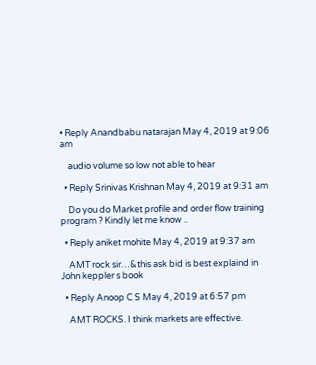• Reply Anandbabu natarajan May 4, 2019 at 9:06 am

    audio volume so low not able to hear

  • Reply Srinivas Krishnan May 4, 2019 at 9:31 am

    Do you do Market profile and order flow training program ? Kindly let me know ..

  • Reply aniket mohite May 4, 2019 at 9:37 am

    AMT rock sir…&this ask bid is best explaind in John keppler s book

  • Reply Anoop C S May 4, 2019 at 6:57 pm

    AMT ROCKS. I think markets are effective.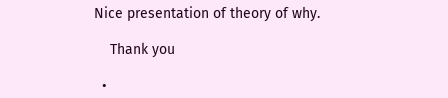Nice presentation of theory of why.

    Thank you

  •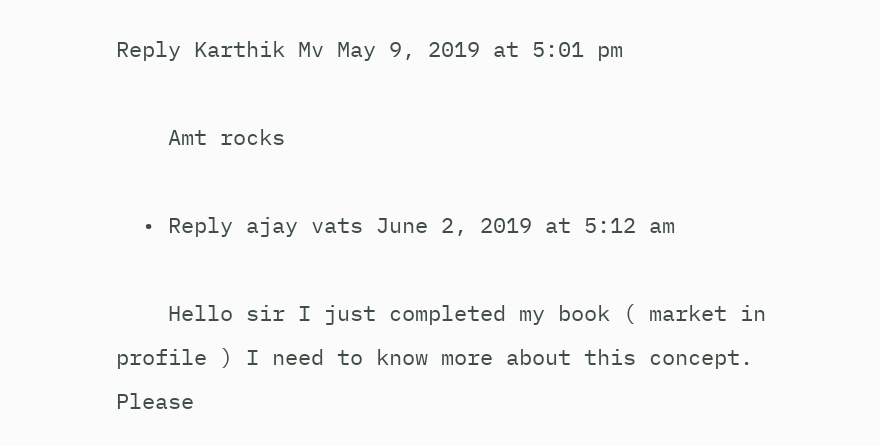Reply Karthik Mv May 9, 2019 at 5:01 pm

    Amt rocks

  • Reply ajay vats June 2, 2019 at 5:12 am

    Hello sir I just completed my book ( market in profile ) I need to know more about this concept. Please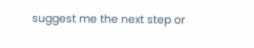suggest me the next step or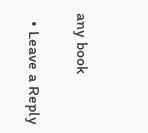any book

  • Leave a Reply